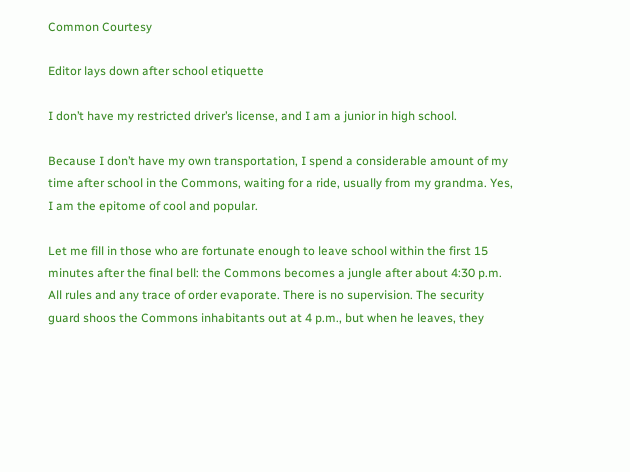Common Courtesy

Editor lays down after school etiquette

I don’t have my restricted driver’s license, and I am a junior in high school.

Because I don’t have my own transportation, I spend a considerable amount of my time after school in the Commons, waiting for a ride, usually from my grandma. Yes, I am the epitome of cool and popular.

Let me fill in those who are fortunate enough to leave school within the first 15 minutes after the final bell: the Commons becomes a jungle after about 4:30 p.m. All rules and any trace of order evaporate. There is no supervision. The security guard shoos the Commons inhabitants out at 4 p.m., but when he leaves, they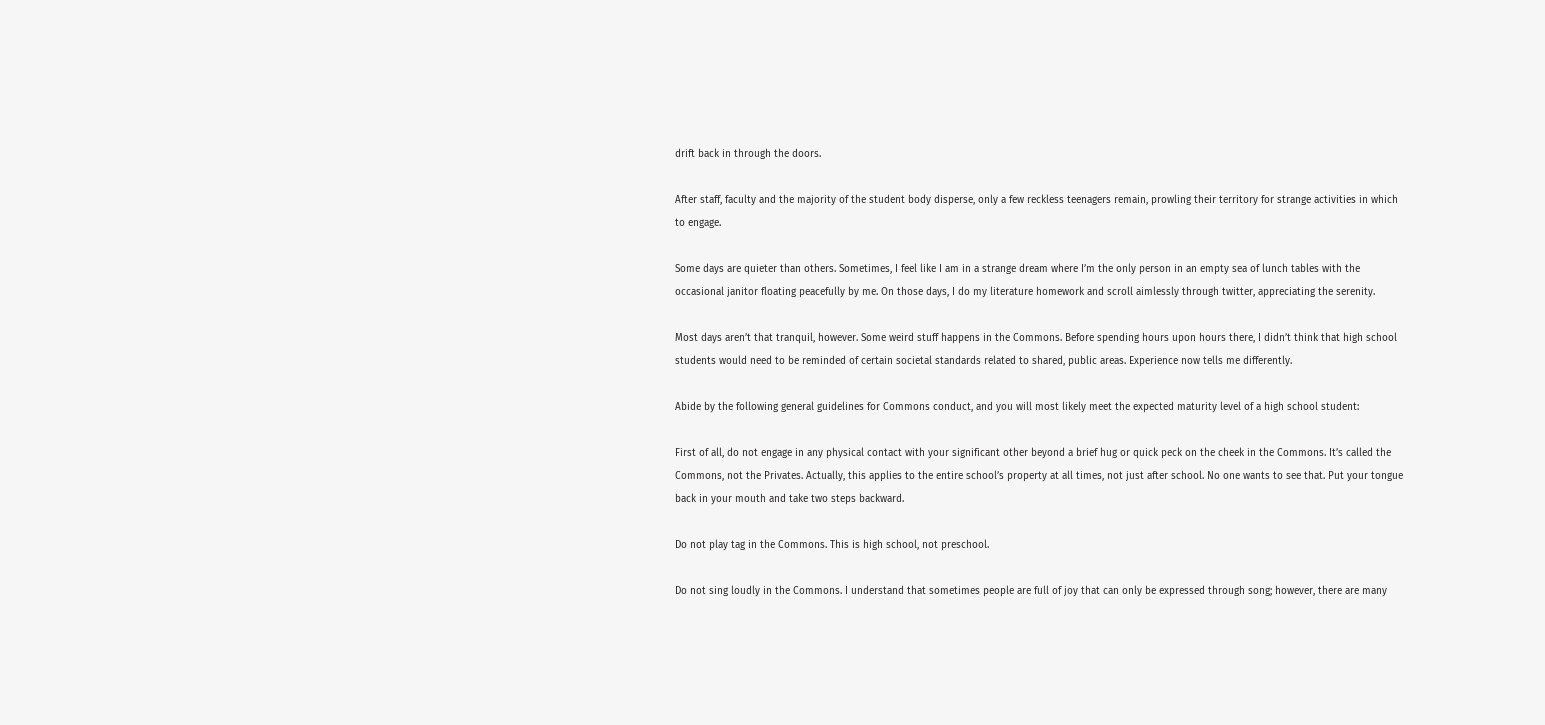drift back in through the doors.

After staff, faculty and the majority of the student body disperse, only a few reckless teenagers remain, prowling their territory for strange activities in which to engage.

Some days are quieter than others. Sometimes, I feel like I am in a strange dream where I’m the only person in an empty sea of lunch tables with the occasional janitor floating peacefully by me. On those days, I do my literature homework and scroll aimlessly through twitter, appreciating the serenity.

Most days aren’t that tranquil, however. Some weird stuff happens in the Commons. Before spending hours upon hours there, I didn’t think that high school students would need to be reminded of certain societal standards related to shared, public areas. Experience now tells me differently.

Abide by the following general guidelines for Commons conduct, and you will most likely meet the expected maturity level of a high school student:

First of all, do not engage in any physical contact with your significant other beyond a brief hug or quick peck on the cheek in the Commons. It’s called the Commons, not the Privates. Actually, this applies to the entire school’s property at all times, not just after school. No one wants to see that. Put your tongue back in your mouth and take two steps backward.

Do not play tag in the Commons. This is high school, not preschool.

Do not sing loudly in the Commons. I understand that sometimes people are full of joy that can only be expressed through song; however, there are many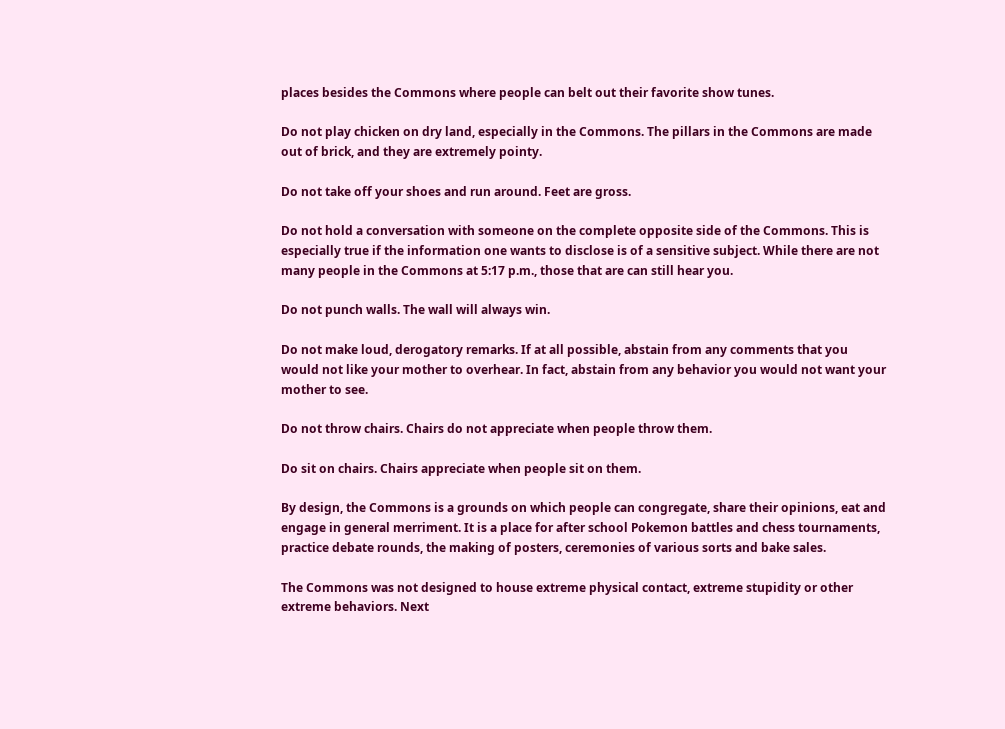places besides the Commons where people can belt out their favorite show tunes.

Do not play chicken on dry land, especially in the Commons. The pillars in the Commons are made out of brick, and they are extremely pointy.

Do not take off your shoes and run around. Feet are gross.

Do not hold a conversation with someone on the complete opposite side of the Commons. This is especially true if the information one wants to disclose is of a sensitive subject. While there are not many people in the Commons at 5:17 p.m., those that are can still hear you.

Do not punch walls. The wall will always win.

Do not make loud, derogatory remarks. If at all possible, abstain from any comments that you would not like your mother to overhear. In fact, abstain from any behavior you would not want your mother to see.

Do not throw chairs. Chairs do not appreciate when people throw them.

Do sit on chairs. Chairs appreciate when people sit on them.

By design, the Commons is a grounds on which people can congregate, share their opinions, eat and engage in general merriment. It is a place for after school Pokemon battles and chess tournaments, practice debate rounds, the making of posters, ceremonies of various sorts and bake sales.

The Commons was not designed to house extreme physical contact, extreme stupidity or other extreme behaviors. Next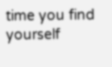time you find yourself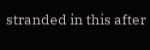stranded in this after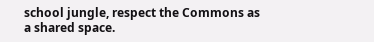school jungle, respect the Commons as a shared space.